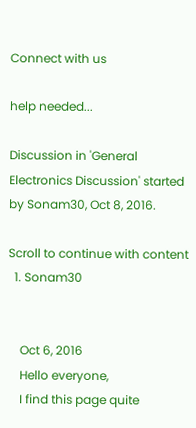Connect with us

help needed...

Discussion in 'General Electronics Discussion' started by Sonam30, Oct 8, 2016.

Scroll to continue with content
  1. Sonam30


    Oct 6, 2016
    Hello everyone,
    I find this page quite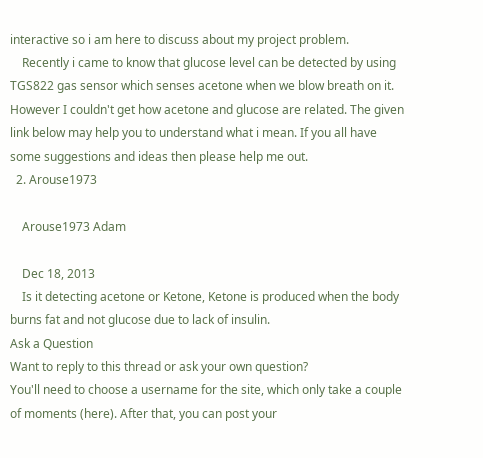interactive so i am here to discuss about my project problem.
    Recently i came to know that glucose level can be detected by using TGS822 gas sensor which senses acetone when we blow breath on it. However I couldn't get how acetone and glucose are related. The given link below may help you to understand what i mean. If you all have some suggestions and ideas then please help me out.
  2. Arouse1973

    Arouse1973 Adam

    Dec 18, 2013
    Is it detecting acetone or Ketone, Ketone is produced when the body burns fat and not glucose due to lack of insulin.
Ask a Question
Want to reply to this thread or ask your own question?
You'll need to choose a username for the site, which only take a couple of moments (here). After that, you can post your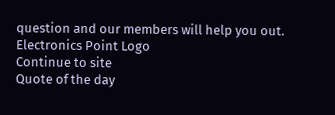question and our members will help you out.
Electronics Point Logo
Continue to site
Quote of the day